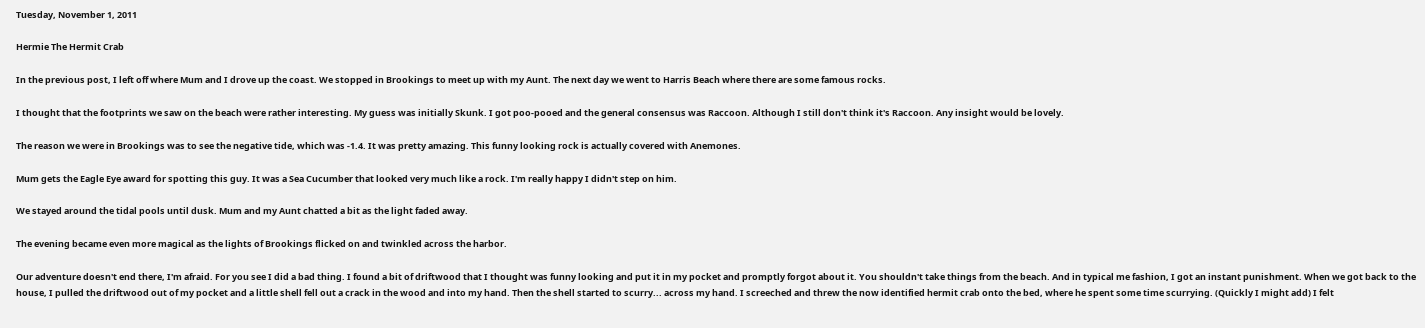Tuesday, November 1, 2011

Hermie The Hermit Crab

In the previous post, I left off where Mum and I drove up the coast. We stopped in Brookings to meet up with my Aunt. The next day we went to Harris Beach where there are some famous rocks.

I thought that the footprints we saw on the beach were rather interesting. My guess was initially Skunk. I got poo-pooed and the general consensus was Raccoon. Although I still don't think it's Raccoon. Any insight would be lovely.

The reason we were in Brookings was to see the negative tide, which was -1.4. It was pretty amazing. This funny looking rock is actually covered with Anemones.

Mum gets the Eagle Eye award for spotting this guy. It was a Sea Cucumber that looked very much like a rock. I'm really happy I didn't step on him.

We stayed around the tidal pools until dusk. Mum and my Aunt chatted a bit as the light faded away.

The evening became even more magical as the lights of Brookings flicked on and twinkled across the harbor.

Our adventure doesn't end there, I'm afraid. For you see I did a bad thing. I found a bit of driftwood that I thought was funny looking and put it in my pocket and promptly forgot about it. You shouldn't take things from the beach. And in typical me fashion, I got an instant punishment. When we got back to the house, I pulled the driftwood out of my pocket and a little shell fell out a crack in the wood and into my hand. Then the shell started to scurry... across my hand. I screeched and threw the now identified hermit crab onto the bed, where he spent some time scurrying. (Quickly I might add) I felt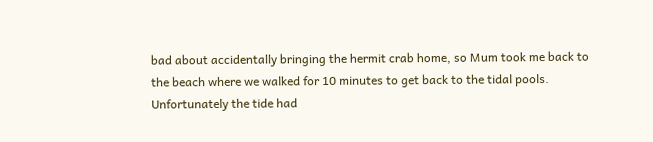bad about accidentally bringing the hermit crab home, so Mum took me back to the beach where we walked for 10 minutes to get back to the tidal pools. Unfortunately the tide had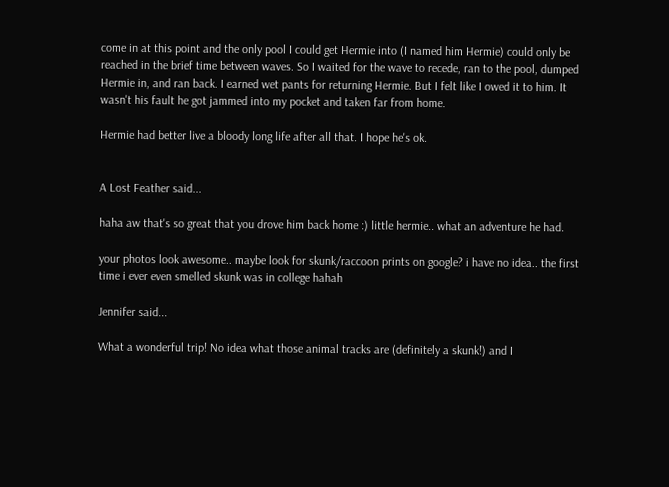come in at this point and the only pool I could get Hermie into (I named him Hermie) could only be reached in the brief time between waves. So I waited for the wave to recede, ran to the pool, dumped Hermie in, and ran back. I earned wet pants for returning Hermie. But I felt like I owed it to him. It wasn't his fault he got jammed into my pocket and taken far from home.

Hermie had better live a bloody long life after all that. I hope he's ok.


A Lost Feather said...

haha aw that's so great that you drove him back home :) little hermie.. what an adventure he had.

your photos look awesome.. maybe look for skunk/raccoon prints on google? i have no idea.. the first time i ever even smelled skunk was in college hahah

Jennifer said...

What a wonderful trip! No idea what those animal tracks are (definitely a skunk!) and I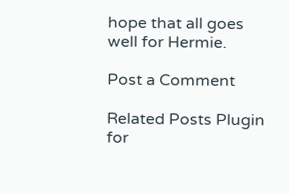hope that all goes well for Hermie.

Post a Comment

Related Posts Plugin for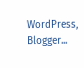WordPress, Blogger...